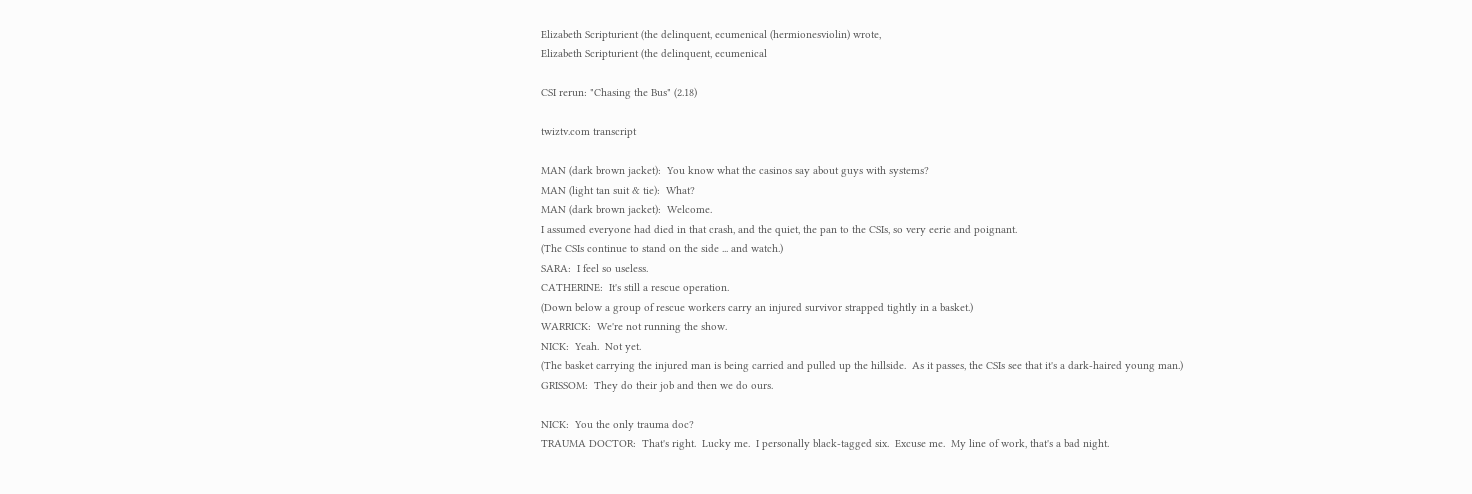Elizabeth Scripturient (the delinquent, ecumenical (hermionesviolin) wrote,
Elizabeth Scripturient (the delinquent, ecumenical

CSI rerun: "Chasing the Bus" (2.18)

twiztv.com transcript

MAN (dark brown jacket):  You know what the casinos say about guys with systems?
MAN (light tan suit & tie):  What?
MAN (dark brown jacket):  Welcome.
I assumed everyone had died in that crash, and the quiet, the pan to the CSIs, so very eerie and poignant.
(The CSIs continue to stand on the side ... and watch.)
SARA:  I feel so useless.
CATHERINE:  It's still a rescue operation.
(Down below a group of rescue workers carry an injured survivor strapped tightly in a basket.)
WARRICK:  We're not running the show.
NICK:  Yeah.  Not yet.
(The basket carrying the injured man is being carried and pulled up the hillside.  As it passes, the CSIs see that it's a dark-haired young man.)
GRISSOM:  They do their job and then we do ours.

NICK:  You the only trauma doc?
TRAUMA DOCTOR:  That's right.  Lucky me.  I personally black-tagged six.  Excuse me.  My line of work, that's a bad night.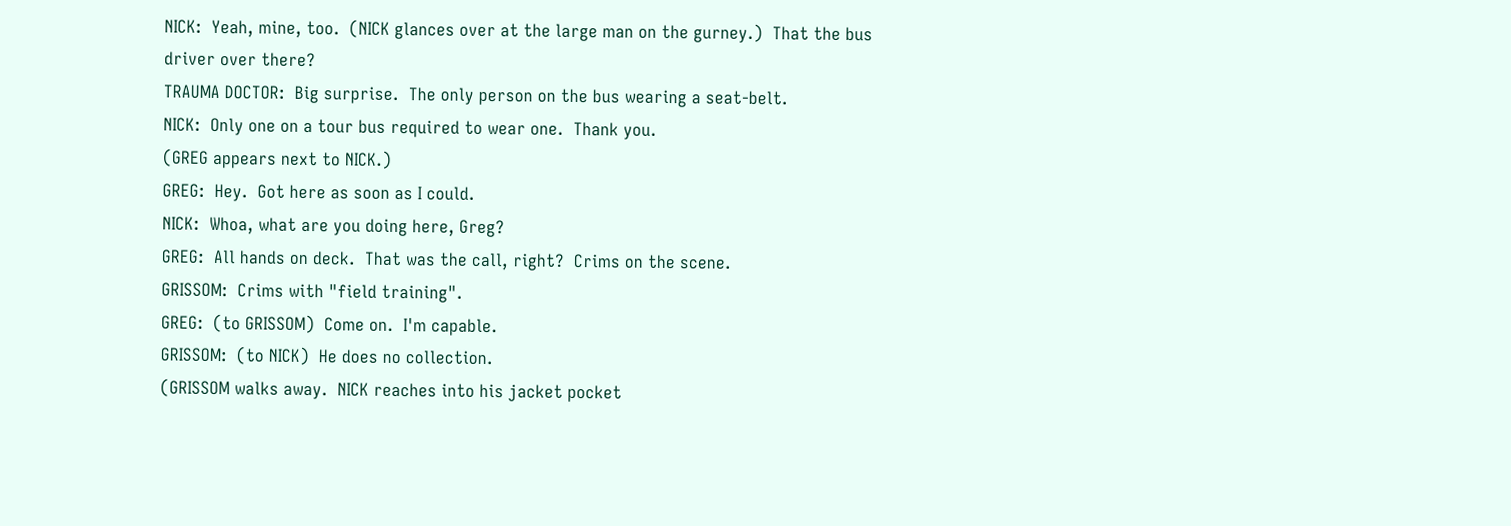NICK:  Yeah, mine, too.  (NICK glances over at the large man on the gurney.)  That the bus driver over there?
TRAUMA DOCTOR:  Big surprise.  The only person on the bus wearing a seat-belt.
NICK:  Only one on a tour bus required to wear one.  Thank you.
(GREG appears next to NICK.)
GREG:  Hey.  Got here as soon as I could.
NICK:  Whoa, what are you doing here, Greg?
GREG:  All hands on deck.  That was the call, right?  Crims on the scene.
GRISSOM:  Crims with "field training".
GREG:  (to GRISSOM)  Come on.  I'm capable.
GRISSOM:  (to NICK)  He does no collection.
(GRISSOM walks away.  NICK reaches into his jacket pocket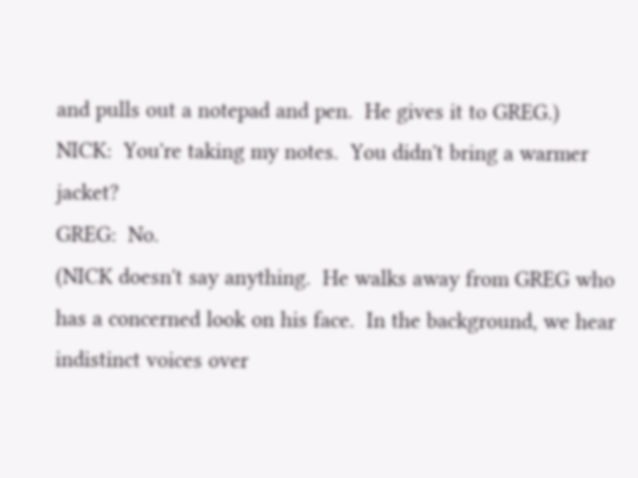and pulls out a notepad and pen.  He gives it to GREG.)
NICK:  You're taking my notes.  You didn't bring a warmer jacket?
GREG:  No.
(NICK doesn't say anything.  He walks away from GREG who has a concerned look on his face.  In the background, we hear indistinct voices over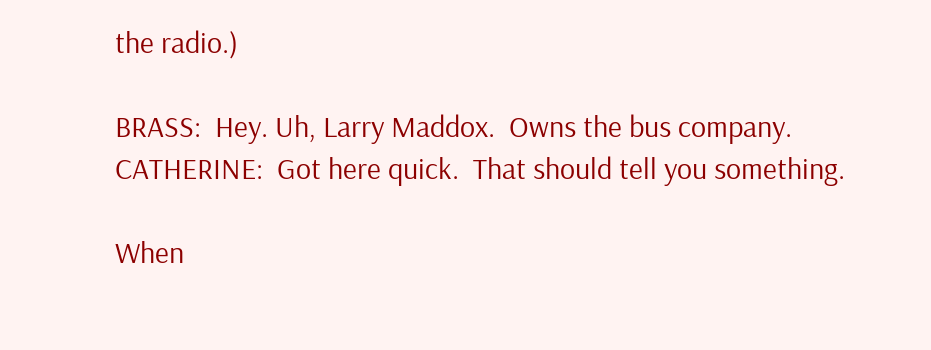the radio.)

BRASS:  Hey. Uh, Larry Maddox.  Owns the bus company.
CATHERINE:  Got here quick.  That should tell you something.

When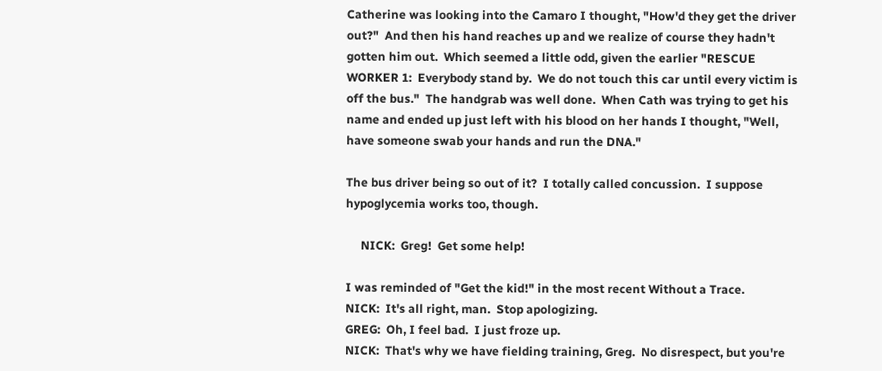Catherine was looking into the Camaro I thought, "How'd they get the driver out?"  And then his hand reaches up and we realize of course they hadn't gotten him out.  Which seemed a little odd, given the earlier "RESCUE WORKER 1:  Everybody stand by.  We do not touch this car until every victim is off the bus."  The handgrab was well done.  When Cath was trying to get his name and ended up just left with his blood on her hands I thought, "Well, have someone swab your hands and run the DNA."

The bus driver being so out of it?  I totally called concussion.  I suppose hypoglycemia works too, though.

     NICK:  Greg!  Get some help!

I was reminded of "Get the kid!" in the most recent Without a Trace.
NICK:  It's all right, man.  Stop apologizing.
GREG:  Oh, I feel bad.  I just froze up.
NICK:  That's why we have fielding training, Greg.  No disrespect, but you're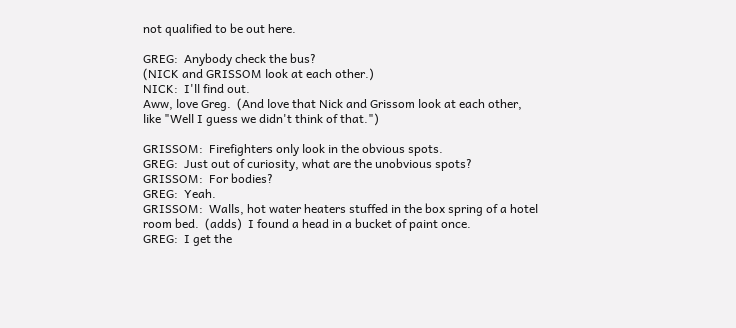not qualified to be out here.

GREG:  Anybody check the bus?
(NICK and GRISSOM look at each other.)
NICK:  I'll find out.
Aww, love Greg.  (And love that Nick and Grissom look at each other, like "Well I guess we didn't think of that.")

GRISSOM:  Firefighters only look in the obvious spots.
GREG:  Just out of curiosity, what are the unobvious spots?
GRISSOM:  For bodies?
GREG:  Yeah.
GRISSOM:  Walls, hot water heaters stuffed in the box spring of a hotel room bed.  (adds)  I found a head in a bucket of paint once.
GREG:  I get the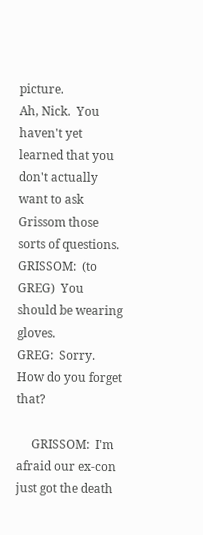picture.
Ah, Nick.  You haven't yet learned that you don't actually want to ask Grissom those sorts of questions.
GRISSOM:  (to GREG)  You should be wearing gloves.
GREG:  Sorry.
How do you forget that?

     GRISSOM:  I'm afraid our ex-con just got the death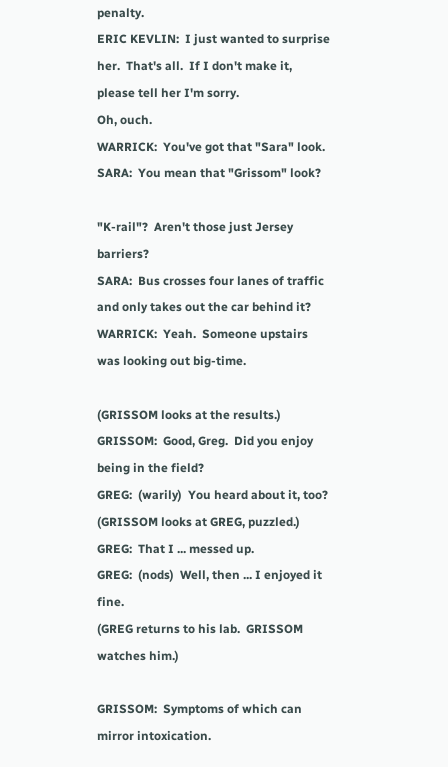penalty.
ERIC KEVLIN:  I just wanted to surprise her.  That's all.  If I don't make it, please tell her I'm sorry.
Oh, ouch.
WARRICK:  You've got that "Sara" look.
SARA:  You mean that "Grissom" look?

"K-rail"?  Aren't those just Jersey barriers?
SARA:  Bus crosses four lanes of traffic and only takes out the car behind it?
WARRICK:  Yeah.  Someone upstairs was looking out big-time.

(GRISSOM looks at the results.)
GRISSOM:  Good, Greg.  Did you enjoy being in the field?
GREG:  (warily)  You heard about it, too?
(GRISSOM looks at GREG, puzzled.)
GREG:  That I ... messed up.
GREG:  (nods)  Well, then ... I enjoyed it fine.
(GREG returns to his lab.  GRISSOM watches him.)

GRISSOM:  Symptoms of which can mirror intoxication.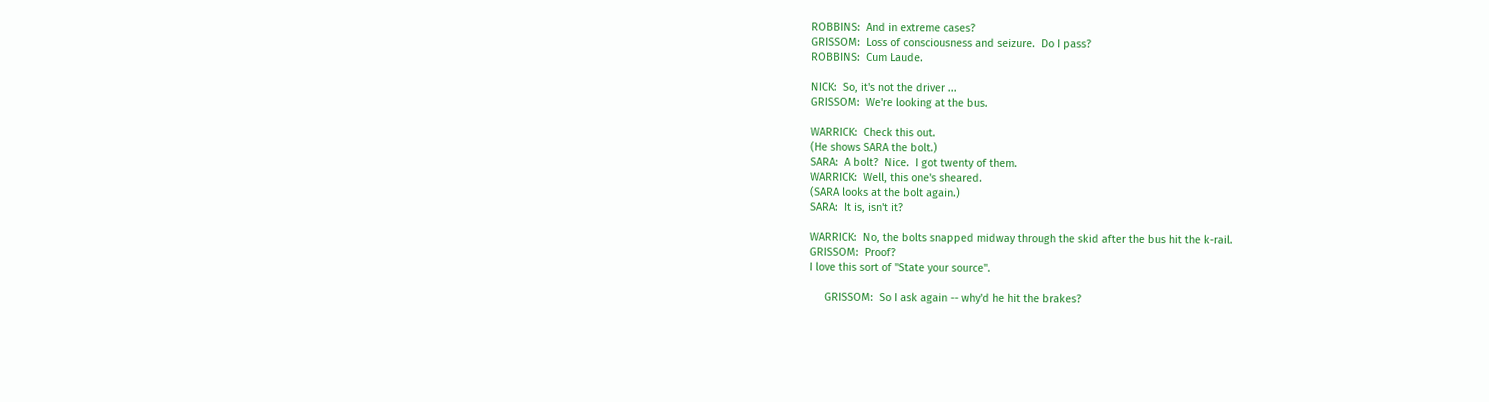ROBBINS:  And in extreme cases?
GRISSOM:  Loss of consciousness and seizure.  Do I pass?
ROBBINS:  Cum Laude.

NICK:  So, it's not the driver ...
GRISSOM:  We're looking at the bus.

WARRICK:  Check this out.
(He shows SARA the bolt.)
SARA:  A bolt?  Nice.  I got twenty of them.
WARRICK:  Well, this one's sheared.
(SARA looks at the bolt again.)
SARA:  It is, isn't it?

WARRICK:  No, the bolts snapped midway through the skid after the bus hit the k-rail.
GRISSOM:  Proof?
I love this sort of "State your source".

     GRISSOM:  So I ask again -- why'd he hit the brakes?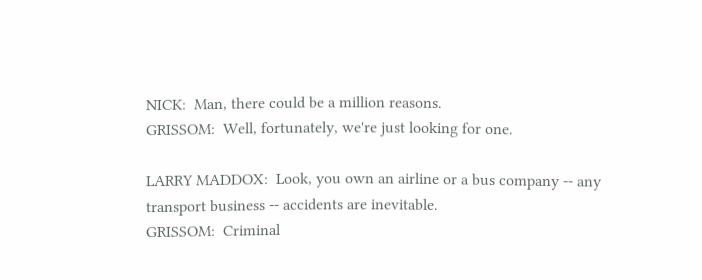NICK:  Man, there could be a million reasons.
GRISSOM:  Well, fortunately, we're just looking for one.

LARRY MADDOX:  Look, you own an airline or a bus company -- any transport business -- accidents are inevitable.
GRISSOM:  Criminal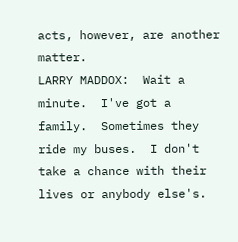acts, however, are another matter.
LARRY MADDOX:  Wait a minute.  I've got a family.  Sometimes they ride my buses.  I don't take a chance with their lives or anybody else's.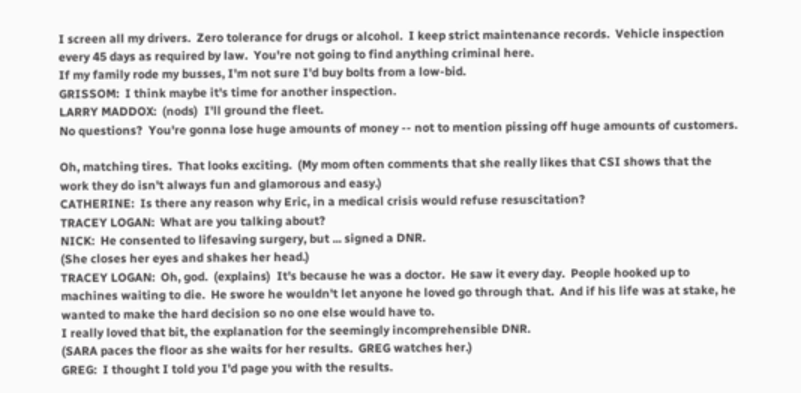I screen all my drivers.  Zero tolerance for drugs or alcohol.  I keep strict maintenance records.  Vehicle inspection every 45 days as required by law.  You're not going to find anything criminal here.
If my family rode my busses, I'm not sure I'd buy bolts from a low-bid.
GRISSOM:  I think maybe it's time for another inspection.
LARRY MADDOX:  (nods)  I'll ground the fleet.
No questions?  You're gonna lose huge amounts of money -- not to mention pissing off huge amounts of customers.

Oh, matching tires.  That looks exciting.  (My mom often comments that she really likes that CSI shows that the work they do isn't always fun and glamorous and easy.)
CATHERINE:  Is there any reason why Eric, in a medical crisis would refuse resuscitation?
TRACEY LOGAN:  What are you talking about?
NICK:  He consented to lifesaving surgery, but ... signed a DNR.
(She closes her eyes and shakes her head.)
TRACEY LOGAN:  Oh, god.  (explains)  It's because he was a doctor.  He saw it every day.  People hooked up to machines waiting to die.  He swore he wouldn't let anyone he loved go through that.  And if his life was at stake, he wanted to make the hard decision so no one else would have to.
I really loved that bit, the explanation for the seemingly incomprehensible DNR.
(SARA paces the floor as she waits for her results.  GREG watches her.)
GREG:  I thought I told you I'd page you with the results.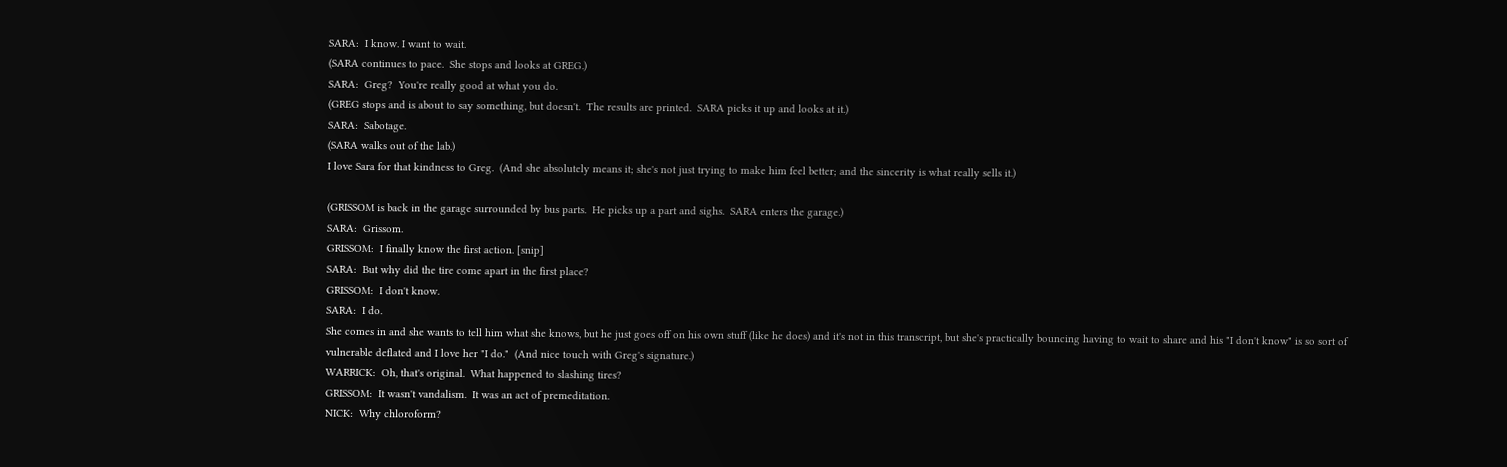SARA:  I know. I want to wait.
(SARA continues to pace.  She stops and looks at GREG.)
SARA:  Greg?  You're really good at what you do.
(GREG stops and is about to say something, but doesn't.  The results are printed.  SARA picks it up and looks at it.)
SARA:  Sabotage.
(SARA walks out of the lab.)
I love Sara for that kindness to Greg.  (And she absolutely means it; she's not just trying to make him feel better; and the sincerity is what really sells it.)

(GRISSOM is back in the garage surrounded by bus parts.  He picks up a part and sighs.  SARA enters the garage.)
SARA:  Grissom.
GRISSOM:  I finally know the first action. [snip]
SARA:  But why did the tire come apart in the first place?
GRISSOM:  I don't know.
SARA:  I do.
She comes in and she wants to tell him what she knows, but he just goes off on his own stuff (like he does) and it's not in this transcript, but she's practically bouncing having to wait to share and his "I don't know" is so sort of vulnerable deflated and I love her "I do."  (And nice touch with Greg's signature.)
WARRICK:  Oh, that's original.  What happened to slashing tires?
GRISSOM:  It wasn't vandalism.  It was an act of premeditation.
NICK:  Why chloroform?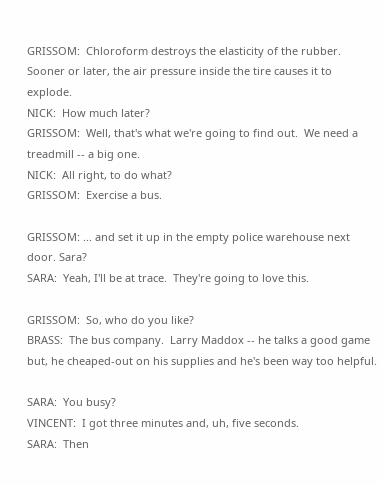GRISSOM:  Chloroform destroys the elasticity of the rubber.  Sooner or later, the air pressure inside the tire causes it to explode.
NICK:  How much later?
GRISSOM:  Well, that's what we're going to find out.  We need a treadmill -- a big one.
NICK:  All right, to do what?
GRISSOM:  Exercise a bus.

GRISSOM: ... and set it up in the empty police warehouse next door. Sara?
SARA:  Yeah, I'll be at trace.  They're going to love this.

GRISSOM:  So, who do you like?
BRASS:  The bus company.  Larry Maddox -- he talks a good game but, he cheaped-out on his supplies and he's been way too helpful.

SARA:  You busy?
VINCENT:  I got three minutes and, uh, five seconds.
SARA:  Then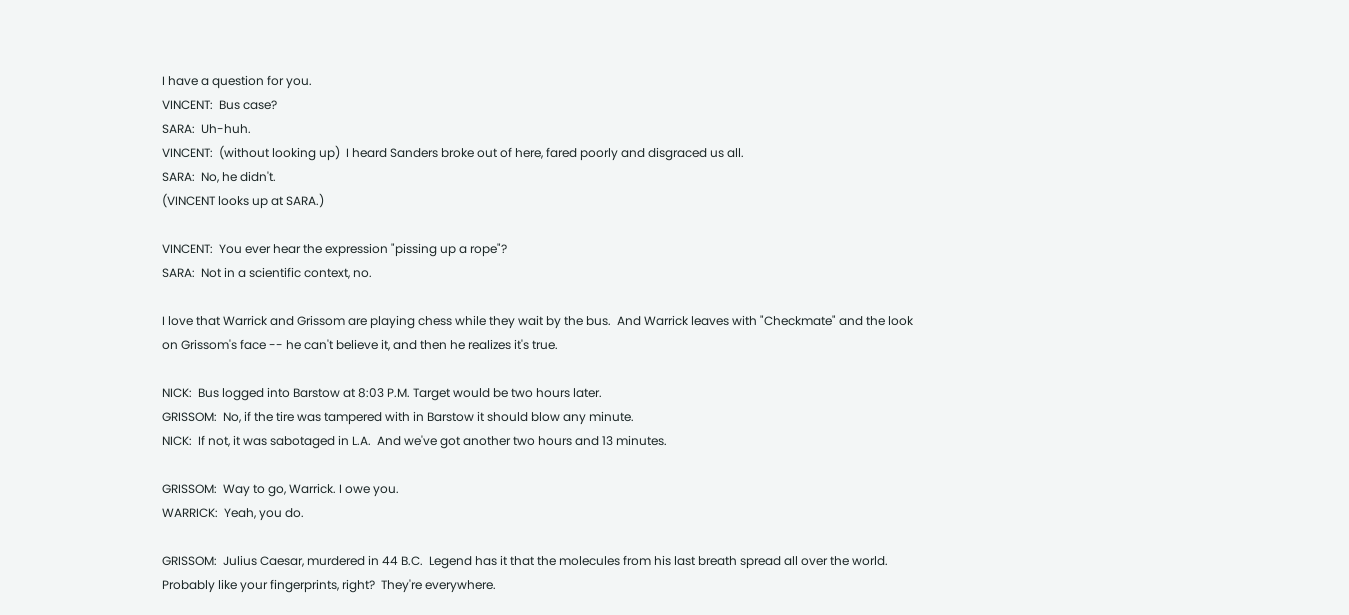I have a question for you.
VINCENT:  Bus case?
SARA:  Uh-huh.
VINCENT:  (without looking up)  I heard Sanders broke out of here, fared poorly and disgraced us all.
SARA:  No, he didn't.
(VINCENT looks up at SARA.)

VINCENT:  You ever hear the expression "pissing up a rope"?
SARA:  Not in a scientific context, no.

I love that Warrick and Grissom are playing chess while they wait by the bus.  And Warrick leaves with "Checkmate" and the look on Grissom's face -- he can't believe it, and then he realizes it's true.

NICK:  Bus logged into Barstow at 8:03 P.M. Target would be two hours later.
GRISSOM:  No, if the tire was tampered with in Barstow it should blow any minute.
NICK:  If not, it was sabotaged in L.A.  And we've got another two hours and 13 minutes.

GRISSOM:  Way to go, Warrick. I owe you.
WARRICK:  Yeah, you do.

GRISSOM:  Julius Caesar, murdered in 44 B.C.  Legend has it that the molecules from his last breath spread all over the world.  Probably like your fingerprints, right?  They're everywhere.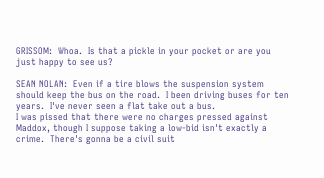GRISSOM:  Whoa.  Is that a pickle in your pocket or are you just happy to see us?

SEAN NOLAN:  Even if a tire blows the suspension system should keep the bus on the road.  I been driving buses for ten years.  I've never seen a flat take out a bus.
I was pissed that there were no charges pressed against Maddox, though I suppose taking a low-bid isn't exactly a crime.  There's gonna be a civil suit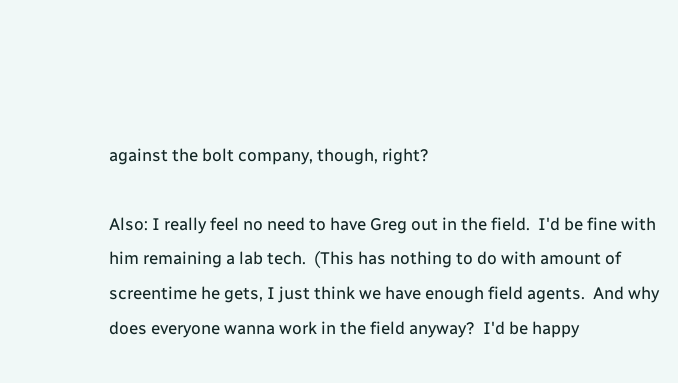against the bolt company, though, right?

Also: I really feel no need to have Greg out in the field.  I'd be fine with him remaining a lab tech.  (This has nothing to do with amount of screentime he gets, I just think we have enough field agents.  And why does everyone wanna work in the field anyway?  I'd be happy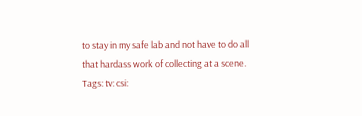to stay in my safe lab and not have to do all that hardass work of collecting at a scene.
Tags: tv: csi: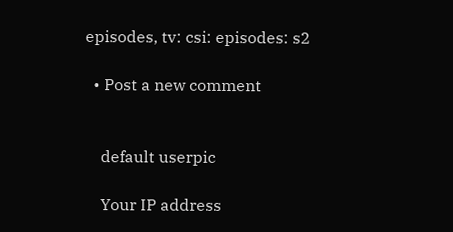episodes, tv: csi: episodes: s2

  • Post a new comment


    default userpic

    Your IP address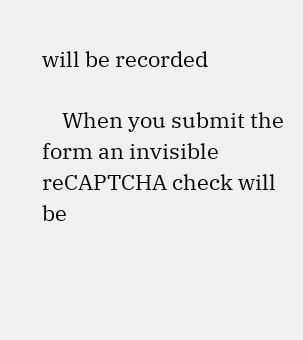will be recorded

    When you submit the form an invisible reCAPTCHA check will be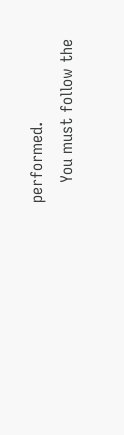performed.
    You must follow the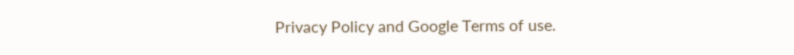Privacy Policy and Google Terms of use.